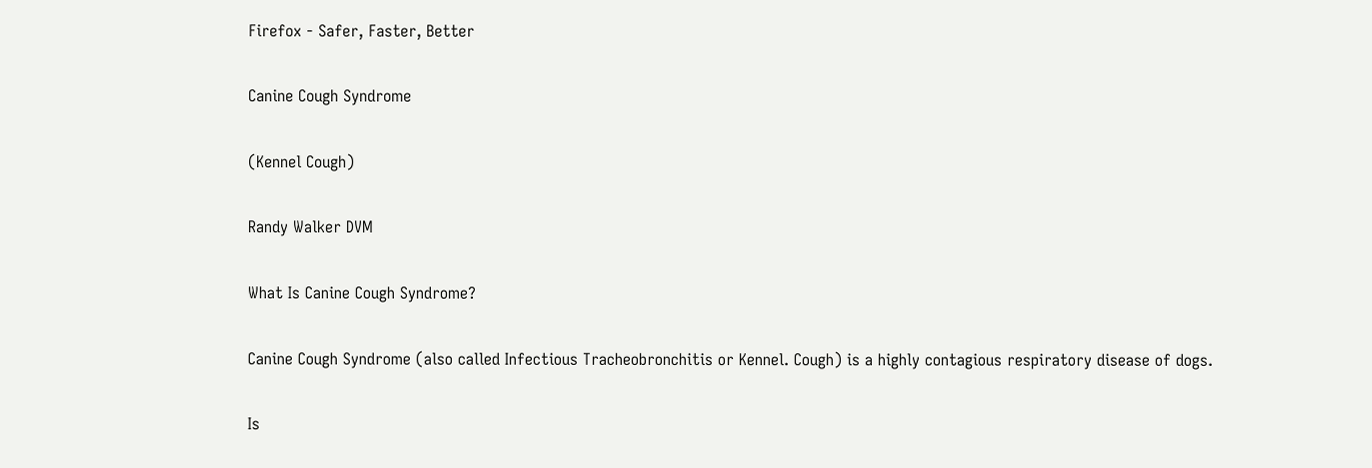Firefox - Safer, Faster, Better

Canine Cough Syndrome

(Kennel Cough)

Randy Walker DVM

What Is Canine Cough Syndrome?

Canine Cough Syndrome (also called Infectious Tracheobronchitis or Kennel. Cough) is a highly contagious respiratory disease of dogs.

Is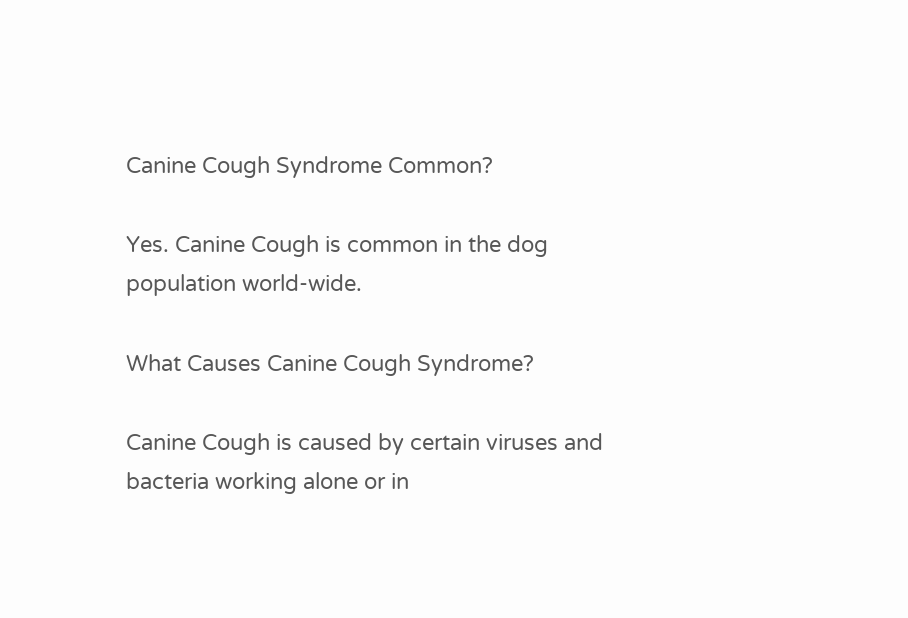Canine Cough Syndrome Common?

Yes. Canine Cough is common in the dog population world-wide.

What Causes Canine Cough Syndrome?

Canine Cough is caused by certain viruses and bacteria working alone or in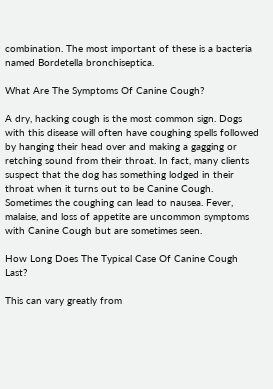combination. The most important of these is a bacteria named Bordetella bronchiseptica.

What Are The Symptoms Of Canine Cough?

A dry, hacking cough is the most common sign. Dogs with this disease will often have coughing spells followed by hanging their head over and making a gagging or retching sound from their throat. In fact, many clients suspect that the dog has something lodged in their throat when it turns out to be Canine Cough. Sometimes the coughing can lead to nausea. Fever, malaise, and loss of appetite are uncommon symptoms with Canine Cough but are sometimes seen.

How Long Does The Typical Case Of Canine Cough Last?

This can vary greatly from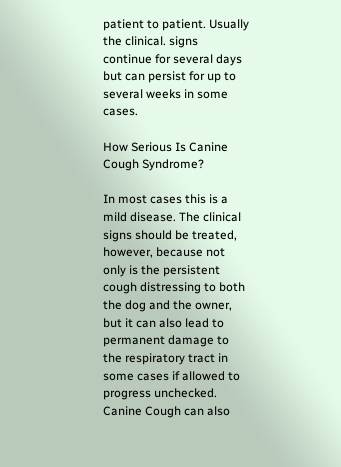patient to patient. Usually the clinical. signs continue for several days but can persist for up to several weeks in some cases.

How Serious Is Canine Cough Syndrome?

In most cases this is a mild disease. The clinical signs should be treated, however, because not only is the persistent cough distressing to both the dog and the owner, but it can also lead to permanent damage to the respiratory tract in some cases if allowed to progress unchecked. Canine Cough can also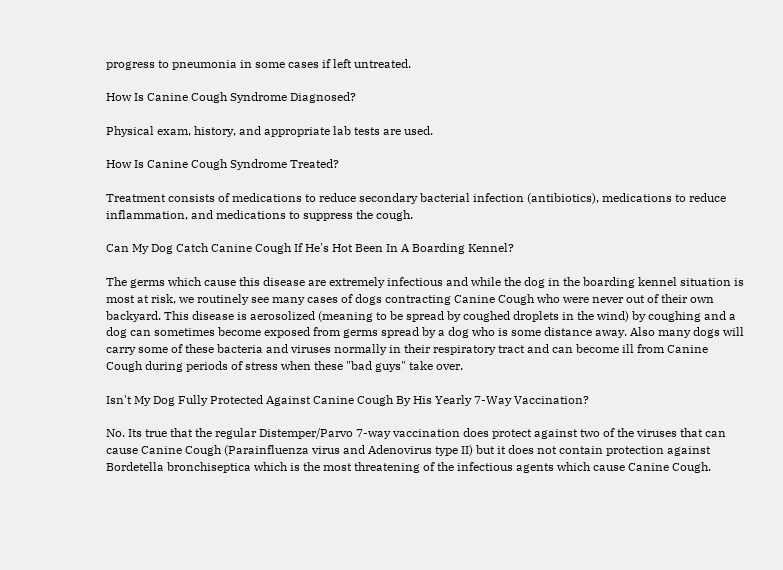progress to pneumonia in some cases if left untreated.

How Is Canine Cough Syndrome Diagnosed?

Physical exam, history, and appropriate lab tests are used.

How Is Canine Cough Syndrome Treated?

Treatment consists of medications to reduce secondary bacterial infection (antibiotics), medications to reduce inflammation, and medications to suppress the cough.

Can My Dog Catch Canine Cough If He's Hot Been In A Boarding Kennel?

The germs which cause this disease are extremely infectious and while the dog in the boarding kennel situation is most at risk, we routinely see many cases of dogs contracting Canine Cough who were never out of their own backyard. This disease is aerosolized (meaning to be spread by coughed droplets in the wind) by coughing and a dog can sometimes become exposed from germs spread by a dog who is some distance away. Also many dogs will carry some of these bacteria and viruses normally in their respiratory tract and can become ill from Canine Cough during periods of stress when these "bad guys" take over.

Isn't My Dog Fully Protected Against Canine Cough By His Yearly 7-Way Vaccination?

No. Its true that the regular Distemper/Parvo 7-way vaccination does protect against two of the viruses that can cause Canine Cough (Parainfluenza virus and Adenovirus type II) but it does not contain protection against Bordetella bronchiseptica which is the most threatening of the infectious agents which cause Canine Cough.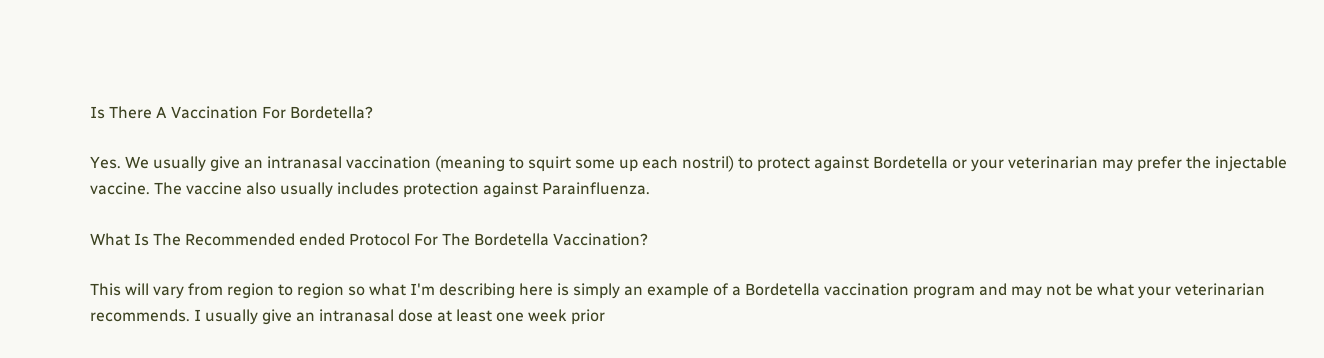Is There A Vaccination For Bordetella?

Yes. We usually give an intranasal vaccination (meaning to squirt some up each nostril) to protect against Bordetella or your veterinarian may prefer the injectable vaccine. The vaccine also usually includes protection against Parainfluenza.

What Is The Recommended ended Protocol For The Bordetella Vaccination?

This will vary from region to region so what I'm describing here is simply an example of a Bordetella vaccination program and may not be what your veterinarian recommends. I usually give an intranasal dose at least one week prior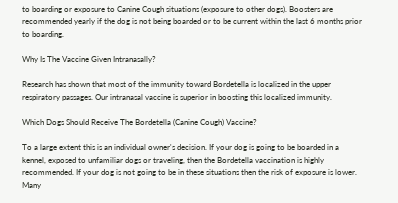to boarding or exposure to Canine Cough situations (exposure to other dogs). Boosters are recommended yearly if the dog is not being boarded or to be current within the last 6 months prior to boarding.

Why Is The Vaccine Given Intranasally?

Research has shown that most of the immunity toward Bordetella is localized in the upper respiratory passages. Our intranasal vaccine is superior in boosting this localized immunity.

Which Dogs Should Receive The Bordetella (Canine Cough) Vaccine?

To a large extent this is an individual owner's decision. If your dog is going to be boarded in a kennel, exposed to unfamiliar dogs or traveling, then the Bordetella vaccination is highly recommended. If your dog is not going to be in these situations then the risk of exposure is lower. Many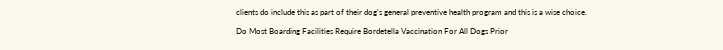clients do include this as part of their dog's general preventive health program and this is a wise choice.

Do Most Boarding Facilities Require Bordetella Vaccination For All Dogs Prior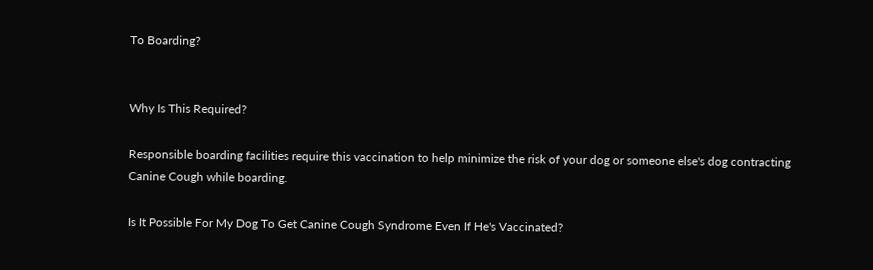To Boarding?


Why Is This Required?

Responsible boarding facilities require this vaccination to help minimize the risk of your dog or someone else's dog contracting Canine Cough while boarding.

Is It Possible For My Dog To Get Canine Cough Syndrome Even If He's Vaccinated?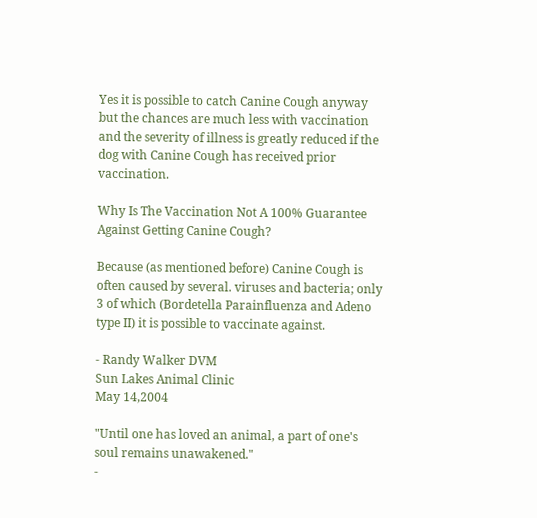Yes it is possible to catch Canine Cough anyway but the chances are much less with vaccination and the severity of illness is greatly reduced if the dog with Canine Cough has received prior vaccination.

Why Is The Vaccination Not A 100% Guarantee Against Getting Canine Cough?

Because (as mentioned before) Canine Cough is often caused by several. viruses and bacteria; only 3 of which (Bordetella Parainfluenza and Adeno type II) it is possible to vaccinate against.

- Randy Walker DVM
Sun Lakes Animal Clinic
May 14,2004

"Until one has loved an animal, a part of one's soul remains unawakened."
-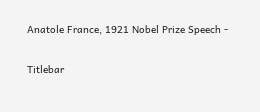Anatole France, 1921 Nobel Prize Speech -

Titlebar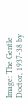Image: The Gentle Doctor, 1937-38 by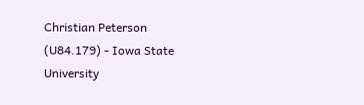Christian Peterson (U84.179) - Iowa State University